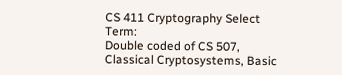CS 411 Cryptography Select Term:
Double coded of CS 507, Classical Cryptosystems, Basic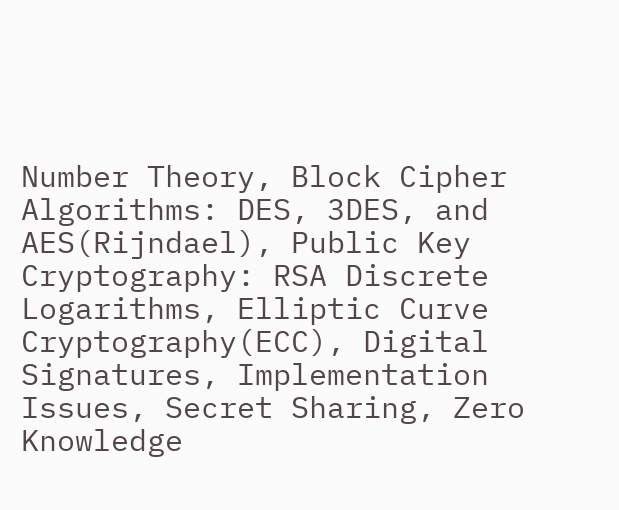Number Theory, Block Cipher Algorithms: DES, 3DES, and AES(Rijndael), Public Key Cryptography: RSA Discrete Logarithms, Elliptic Curve Cryptography(ECC), Digital Signatures, Implementation Issues, Secret Sharing, Zero Knowledge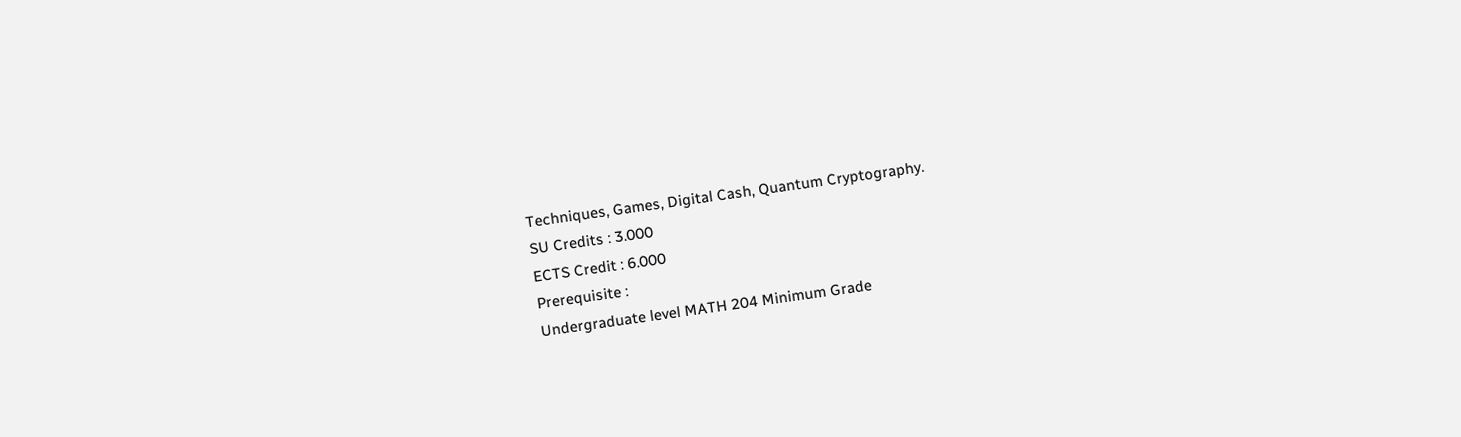Techniques, Games, Digital Cash, Quantum Cryptography.
SU Credits : 3.000
ECTS Credit : 6.000
Prerequisite :
Undergraduate level MATH 204 Minimum Grade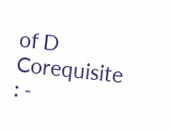of D
Corequisite : -